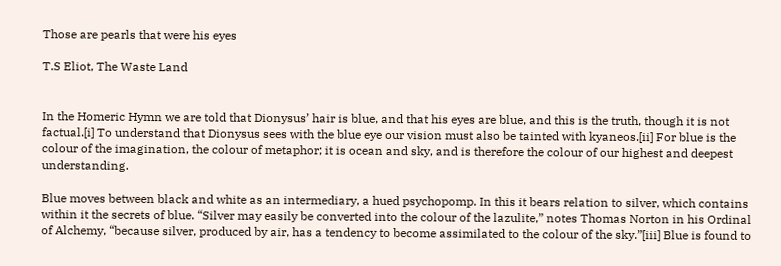Those are pearls that were his eyes

T.S Eliot, The Waste Land


In the Homeric Hymn we are told that Dionysus’ hair is blue, and that his eyes are blue, and this is the truth, though it is not factual.[i] To understand that Dionysus sees with the blue eye our vision must also be tainted with kyaneos.[ii] For blue is the colour of the imagination, the colour of metaphor; it is ocean and sky, and is therefore the colour of our highest and deepest understanding.

Blue moves between black and white as an intermediary, a hued psychopomp. In this it bears relation to silver, which contains within it the secrets of blue. “Silver may easily be converted into the colour of the lazulite,” notes Thomas Norton in his Ordinal of Alchemy, “because silver, produced by air, has a tendency to become assimilated to the colour of the sky.”[iii] Blue is found to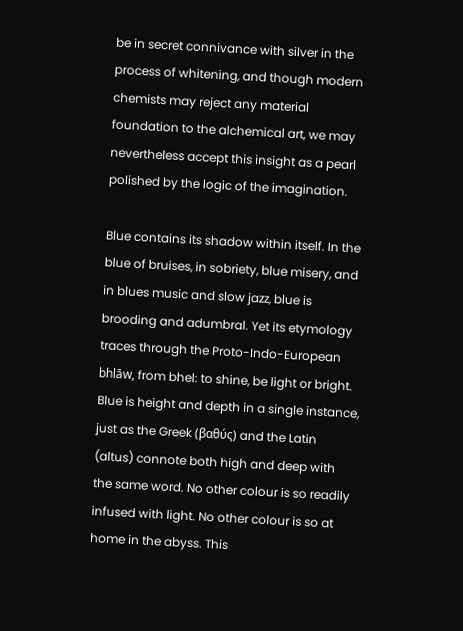be in secret connivance with silver in the process of whitening, and though modern chemists may reject any material foundation to the alchemical art, we may nevertheless accept this insight as a pearl polished by the logic of the imagination.

Blue contains its shadow within itself. In the blue of bruises, in sobriety, blue misery, and in blues music and slow jazz, blue is brooding and adumbral. Yet its etymology traces through the Proto-Indo-European bhlāw, from bhel: to shine, be light or bright. Blue is height and depth in a single instance, just as the Greek (βαθύς) and the Latin (altus) connote both high and deep with the same word. No other colour is so readily infused with light. No other colour is so at home in the abyss. This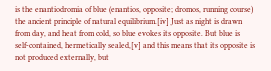is the enantiodromia of blue (enantios, opposite; dromos, running course) the ancient principle of natural equilibrium.[iv] Just as night is drawn from day, and heat from cold, so blue evokes its opposite. But blue is self-contained, hermetically sealed,[v] and this means that its opposite is not produced externally, but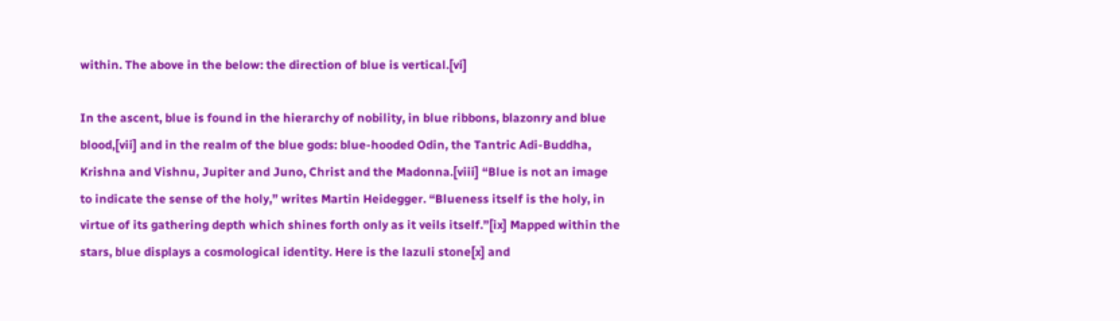within. The above in the below: the direction of blue is vertical.[vi]

In the ascent, blue is found in the hierarchy of nobility, in blue ribbons, blazonry and blue blood,[vii] and in the realm of the blue gods: blue-hooded Odin, the Tantric Adi-Buddha, Krishna and Vishnu, Jupiter and Juno, Christ and the Madonna.[viii] “Blue is not an image to indicate the sense of the holy,” writes Martin Heidegger. “Blueness itself is the holy, in virtue of its gathering depth which shines forth only as it veils itself.”[ix] Mapped within the stars, blue displays a cosmological identity. Here is the lazuli stone[x] and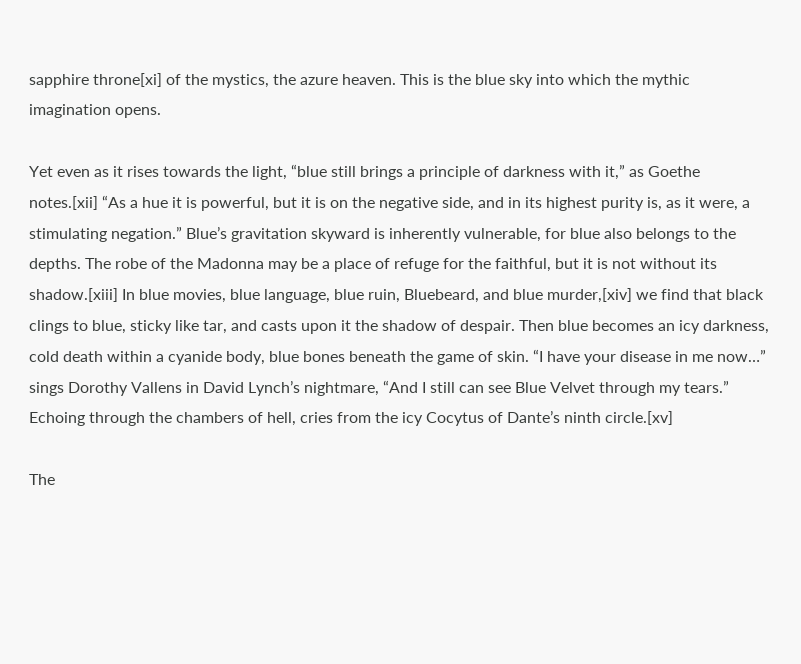sapphire throne[xi] of the mystics, the azure heaven. This is the blue sky into which the mythic imagination opens.

Yet even as it rises towards the light, “blue still brings a principle of darkness with it,” as Goethe notes.[xii] “As a hue it is powerful, but it is on the negative side, and in its highest purity is, as it were, a stimulating negation.” Blue’s gravitation skyward is inherently vulnerable, for blue also belongs to the depths. The robe of the Madonna may be a place of refuge for the faithful, but it is not without its shadow.[xiii] In blue movies, blue language, blue ruin, Bluebeard, and blue murder,[xiv] we find that black clings to blue, sticky like tar, and casts upon it the shadow of despair. Then blue becomes an icy darkness, cold death within a cyanide body, blue bones beneath the game of skin. “I have your disease in me now…” sings Dorothy Vallens in David Lynch’s nightmare, “And I still can see Blue Velvet through my tears.” Echoing through the chambers of hell, cries from the icy Cocytus of Dante’s ninth circle.[xv]

The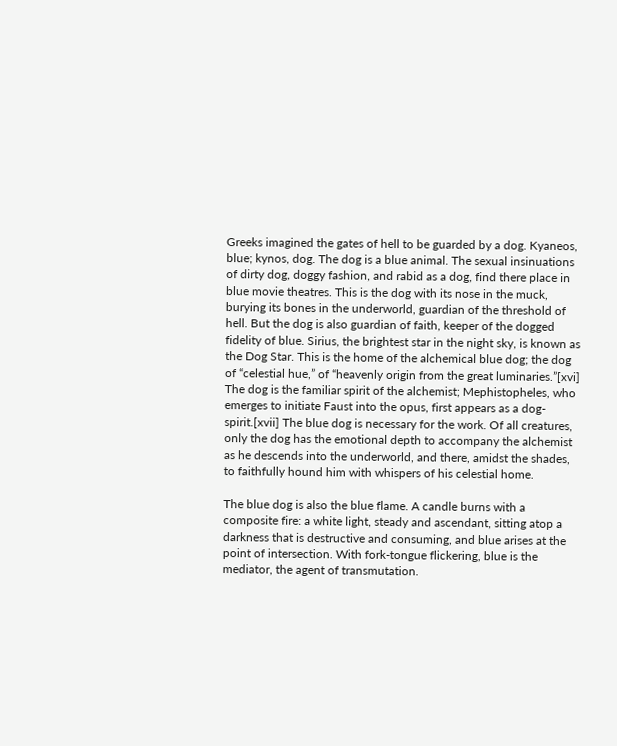Greeks imagined the gates of hell to be guarded by a dog. Kyaneos, blue; kynos, dog. The dog is a blue animal. The sexual insinuations of dirty dog, doggy fashion, and rabid as a dog, find there place in blue movie theatres. This is the dog with its nose in the muck, burying its bones in the underworld, guardian of the threshold of hell. But the dog is also guardian of faith, keeper of the dogged fidelity of blue. Sirius, the brightest star in the night sky, is known as the Dog Star. This is the home of the alchemical blue dog; the dog of “celestial hue,” of “heavenly origin from the great luminaries.”[xvi] The dog is the familiar spirit of the alchemist; Mephistopheles, who emerges to initiate Faust into the opus, first appears as a dog-spirit.[xvii] The blue dog is necessary for the work. Of all creatures, only the dog has the emotional depth to accompany the alchemist as he descends into the underworld, and there, amidst the shades, to faithfully hound him with whispers of his celestial home.

The blue dog is also the blue flame. A candle burns with a composite fire: a white light, steady and ascendant, sitting atop a darkness that is destructive and consuming, and blue arises at the point of intersection. With fork-tongue flickering, blue is the mediator, the agent of transmutation.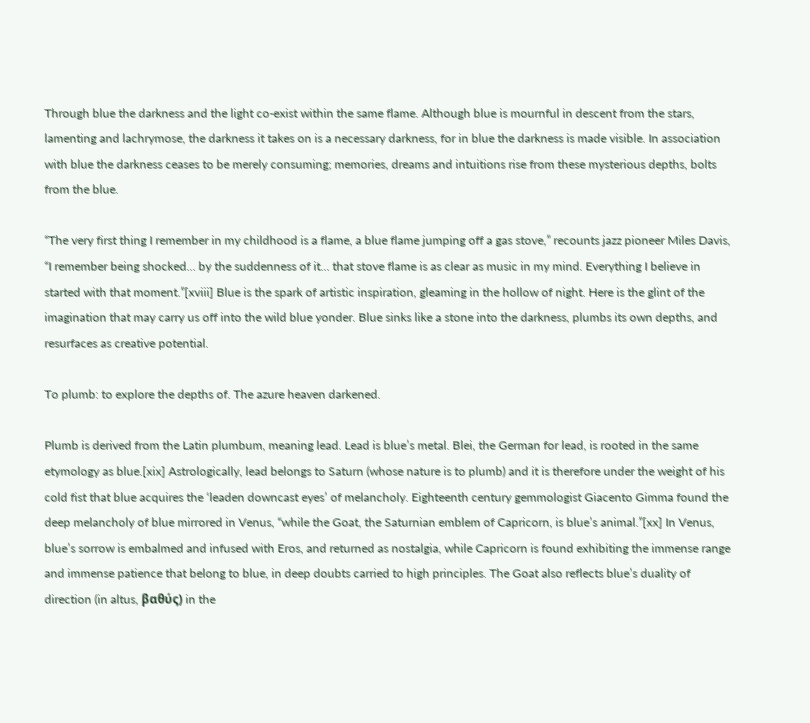Through blue the darkness and the light co-exist within the same flame. Although blue is mournful in descent from the stars, lamenting and lachrymose, the darkness it takes on is a necessary darkness, for in blue the darkness is made visible. In association with blue the darkness ceases to be merely consuming; memories, dreams and intuitions rise from these mysterious depths, bolts from the blue.

“The very first thing I remember in my childhood is a flame, a blue flame jumping off a gas stove,” recounts jazz pioneer Miles Davis, “I remember being shocked… by the suddenness of it… that stove flame is as clear as music in my mind. Everything I believe in started with that moment.”[xviii] Blue is the spark of artistic inspiration, gleaming in the hollow of night. Here is the glint of the imagination that may carry us off into the wild blue yonder. Blue sinks like a stone into the darkness, plumbs its own depths, and resurfaces as creative potential.

To plumb: to explore the depths of. The azure heaven darkened.

Plumb is derived from the Latin plumbum, meaning lead. Lead is blue’s metal. Blei, the German for lead, is rooted in the same etymology as blue.[xix] Astrologically, lead belongs to Saturn (whose nature is to plumb) and it is therefore under the weight of his cold fist that blue acquires the ‘leaden downcast eyes’ of melancholy. Eighteenth century gemmologist Giacento Gimma found the deep melancholy of blue mirrored in Venus, “while the Goat, the Saturnian emblem of Capricorn, is blue’s animal.”[xx] In Venus, blue’s sorrow is embalmed and infused with Eros, and returned as nostalgia, while Capricorn is found exhibiting the immense range and immense patience that belong to blue, in deep doubts carried to high principles. The Goat also reflects blue’s duality of direction (in altus, βαθύς) in the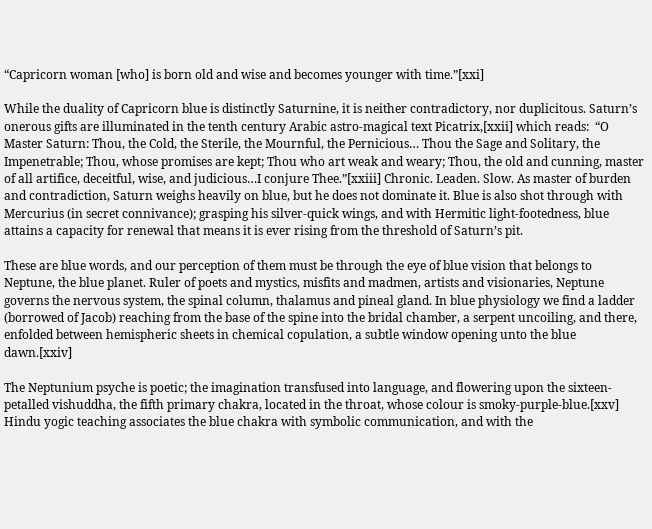“Capricorn woman [who] is born old and wise and becomes younger with time.”[xxi]

While the duality of Capricorn blue is distinctly Saturnine, it is neither contradictory, nor duplicitous. Saturn’s onerous gifts are illuminated in the tenth century Arabic astro-magical text Picatrix,[xxii] which reads:  “O Master Saturn: Thou, the Cold, the Sterile, the Mournful, the Pernicious… Thou the Sage and Solitary, the Impenetrable; Thou, whose promises are kept; Thou who art weak and weary; Thou, the old and cunning, master of all artifice, deceitful, wise, and judicious…I conjure Thee.”[xxiii] Chronic. Leaden. Slow. As master of burden and contradiction, Saturn weighs heavily on blue, but he does not dominate it. Blue is also shot through with Mercurius (in secret connivance); grasping his silver-quick wings, and with Hermitic light-footedness, blue attains a capacity for renewal that means it is ever rising from the threshold of Saturn’s pit.

These are blue words, and our perception of them must be through the eye of blue vision that belongs to Neptune, the blue planet. Ruler of poets and mystics, misfits and madmen, artists and visionaries, Neptune governs the nervous system, the spinal column, thalamus and pineal gland. In blue physiology we find a ladder (borrowed of Jacob) reaching from the base of the spine into the bridal chamber, a serpent uncoiling, and there, enfolded between hemispheric sheets in chemical copulation, a subtle window opening unto the blue dawn.[xxiv]

The Neptunium psyche is poetic; the imagination transfused into language, and flowering upon the sixteen-petalled vishuddha, the fifth primary chakra, located in the throat, whose colour is smoky-purple-blue.[xxv] Hindu yogic teaching associates the blue chakra with symbolic communication, and with the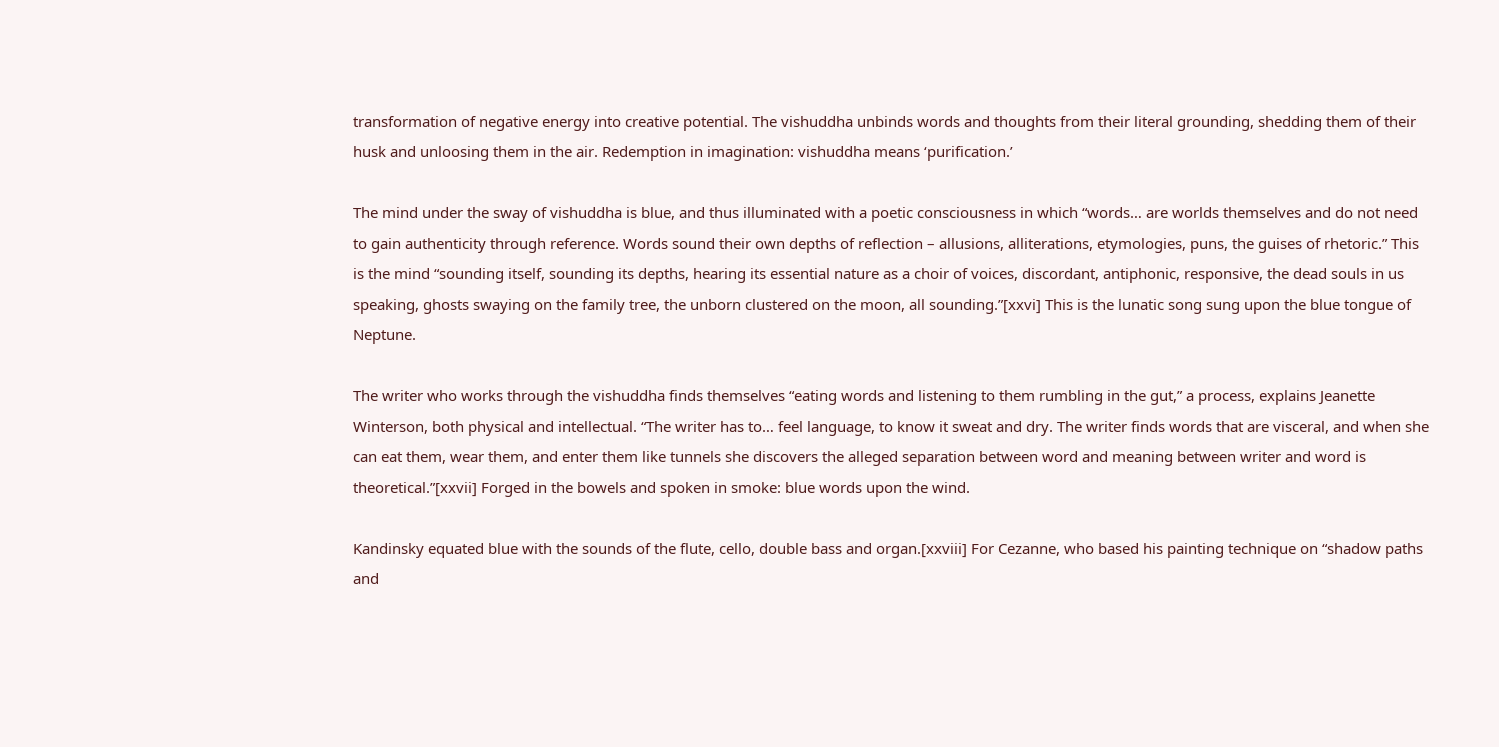transformation of negative energy into creative potential. The vishuddha unbinds words and thoughts from their literal grounding, shedding them of their husk and unloosing them in the air. Redemption in imagination: vishuddha means ‘purification.’

The mind under the sway of vishuddha is blue, and thus illuminated with a poetic consciousness in which “words… are worlds themselves and do not need to gain authenticity through reference. Words sound their own depths of reflection – allusions, alliterations, etymologies, puns, the guises of rhetoric.” This is the mind “sounding itself, sounding its depths, hearing its essential nature as a choir of voices, discordant, antiphonic, responsive, the dead souls in us speaking, ghosts swaying on the family tree, the unborn clustered on the moon, all sounding.”[xxvi] This is the lunatic song sung upon the blue tongue of Neptune.

The writer who works through the vishuddha finds themselves “eating words and listening to them rumbling in the gut,” a process, explains Jeanette Winterson, both physical and intellectual. “The writer has to… feel language, to know it sweat and dry. The writer finds words that are visceral, and when she can eat them, wear them, and enter them like tunnels she discovers the alleged separation between word and meaning between writer and word is theoretical.”[xxvii] Forged in the bowels and spoken in smoke: blue words upon the wind.

Kandinsky equated blue with the sounds of the flute, cello, double bass and organ.[xxviii] For Cezanne, who based his painting technique on “shadow paths and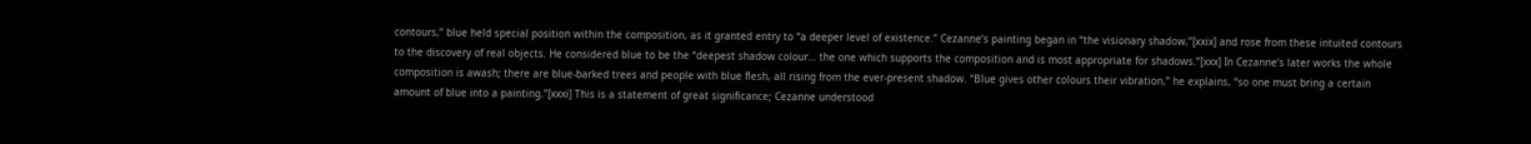contours,” blue held special position within the composition, as it granted entry to “a deeper level of existence.” Cezanne’s painting began in “the visionary shadow,”[xxix] and rose from these intuited contours to the discovery of real objects. He considered blue to be the “deepest shadow colour… the one which supports the composition and is most appropriate for shadows.”[xxx] In Cezanne’s later works the whole composition is awash; there are blue-barked trees and people with blue flesh, all rising from the ever-present shadow. “Blue gives other colours their vibration,” he explains, “so one must bring a certain amount of blue into a painting.”[xxxi] This is a statement of great significance; Cezanne understood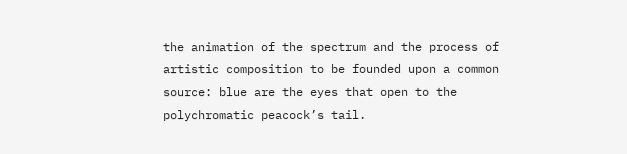the animation of the spectrum and the process of artistic composition to be founded upon a common source: blue are the eyes that open to the polychromatic peacock’s tail.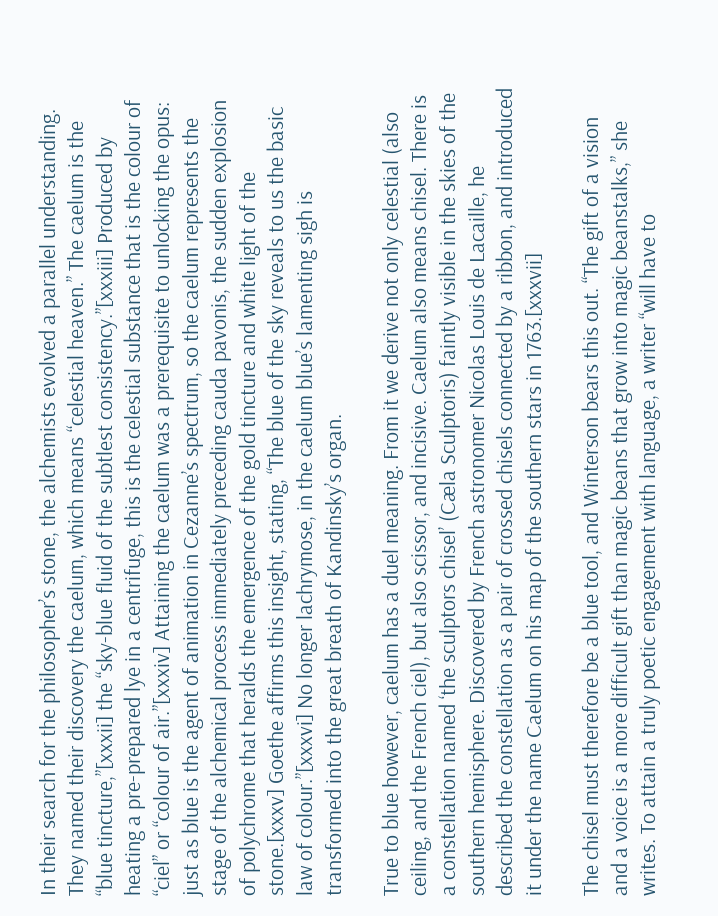In their search for the philosopher’s stone, the alchemists evolved a parallel understanding. They named their discovery the caelum, which means “celestial heaven.” The caelum is the “blue tincture,”[xxxii] the “sky-blue fluid of the subtlest consistency.”[xxxiii] Produced by heating a pre-prepared lye in a centrifuge, this is the celestial substance that is the colour of “ciel” or “colour of air.”[xxxiv] Attaining the caelum was a prerequisite to unlocking the opus: just as blue is the agent of animation in Cezanne’s spectrum, so the caelum represents the stage of the alchemical process immediately preceding cauda pavonis, the sudden explosion of polychrome that heralds the emergence of the gold tincture and white light of the stone.[xxxv] Goethe affirms this insight, stating, “The blue of the sky reveals to us the basic law of colour.”[xxxvi] No longer lachrymose, in the caelum blue’s lamenting sigh is transformed into the great breath of Kandinsky’s organ.

True to blue however, caelum has a duel meaning. From it we derive not only celestial (also ceiling, and the French ciel), but also scissor, and incisive. Caelum also means chisel. There is a constellation named ‘the sculptors chisel’ (Cæla Sculptoris) faintly visible in the skies of the southern hemisphere. Discovered by French astronomer Nicolas Louis de Lacaille, he described the constellation as a pair of crossed chisels connected by a ribbon, and introduced it under the name Caelum on his map of the southern stars in 1763.[xxxvii]

The chisel must therefore be a blue tool, and Winterson bears this out. “The gift of a vision and a voice is a more difficult gift than magic beans that grow into magic beanstalks,” she writes. To attain a truly poetic engagement with language, a writer “will have to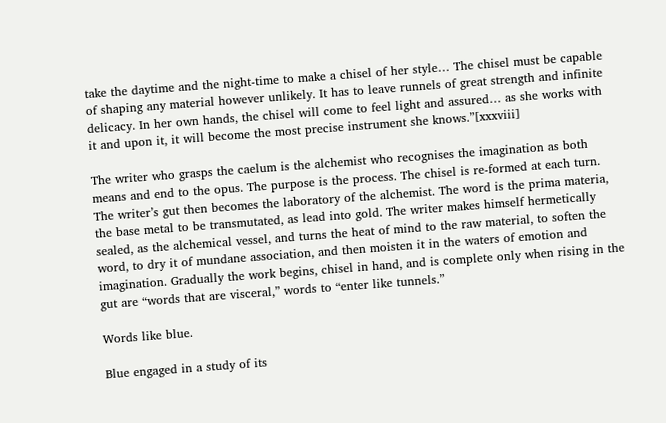take the daytime and the night-time to make a chisel of her style… The chisel must be capable of shaping any material however unlikely. It has to leave runnels of great strength and infinite delicacy. In her own hands, the chisel will come to feel light and assured… as she works with it and upon it, it will become the most precise instrument she knows.”[xxxviii]

The writer who grasps the caelum is the alchemist who recognises the imagination as both means and end to the opus. The purpose is the process. The chisel is re-formed at each turn. The writer’s gut then becomes the laboratory of the alchemist. The word is the prima materia, the base metal to be transmutated, as lead into gold. The writer makes himself hermetically sealed, as the alchemical vessel, and turns the heat of mind to the raw material, to soften the word, to dry it of mundane association, and then moisten it in the waters of emotion and imagination. Gradually the work begins, chisel in hand, and is complete only when rising in the gut are “words that are visceral,” words to “enter like tunnels.”

Words like blue.

Blue engaged in a study of its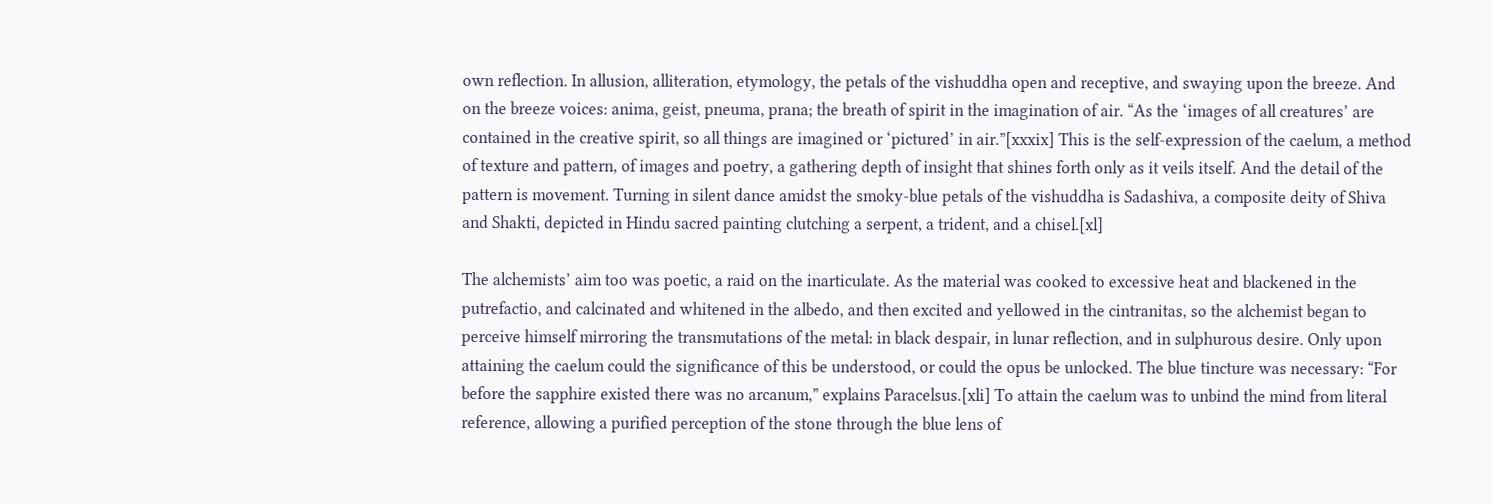own reflection. In allusion, alliteration, etymology, the petals of the vishuddha open and receptive, and swaying upon the breeze. And on the breeze voices: anima, geist, pneuma, prana; the breath of spirit in the imagination of air. “As the ‘images of all creatures’ are contained in the creative spirit, so all things are imagined or ‘pictured’ in air.”[xxxix] This is the self-expression of the caelum, a method of texture and pattern, of images and poetry, a gathering depth of insight that shines forth only as it veils itself. And the detail of the pattern is movement. Turning in silent dance amidst the smoky-blue petals of the vishuddha is Sadashiva, a composite deity of Shiva and Shakti, depicted in Hindu sacred painting clutching a serpent, a trident, and a chisel.[xl]

The alchemists’ aim too was poetic, a raid on the inarticulate. As the material was cooked to excessive heat and blackened in the putrefactio, and calcinated and whitened in the albedo, and then excited and yellowed in the cintranitas, so the alchemist began to perceive himself mirroring the transmutations of the metal: in black despair, in lunar reflection, and in sulphurous desire. Only upon attaining the caelum could the significance of this be understood, or could the opus be unlocked. The blue tincture was necessary: “For before the sapphire existed there was no arcanum,” explains Paracelsus.[xli] To attain the caelum was to unbind the mind from literal reference, allowing a purified perception of the stone through the blue lens of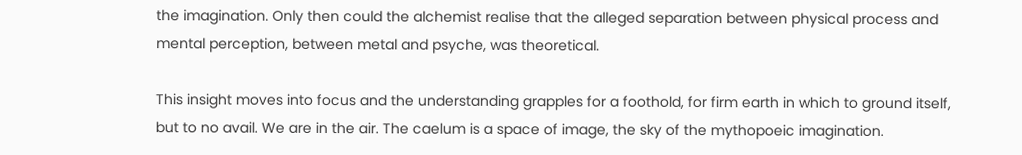the imagination. Only then could the alchemist realise that the alleged separation between physical process and mental perception, between metal and psyche, was theoretical.

This insight moves into focus and the understanding grapples for a foothold, for firm earth in which to ground itself, but to no avail. We are in the air. The caelum is a space of image, the sky of the mythopoeic imagination.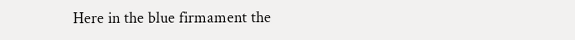Here in the blue firmament the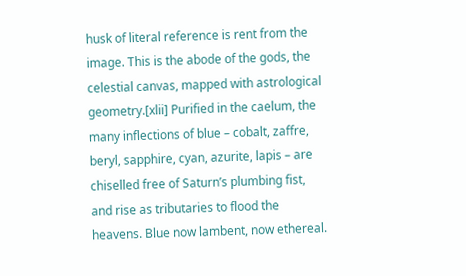husk of literal reference is rent from the image. This is the abode of the gods, the celestial canvas, mapped with astrological geometry.[xlii] Purified in the caelum, the many inflections of blue – cobalt, zaffre, beryl, sapphire, cyan, azurite, lapis – are chiselled free of Saturn’s plumbing fist, and rise as tributaries to flood the heavens. Blue now lambent, now ethereal.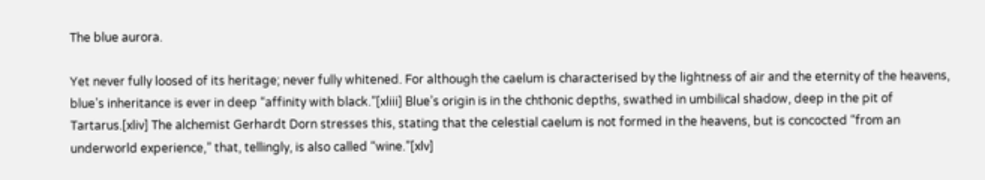The blue aurora.

Yet never fully loosed of its heritage; never fully whitened. For although the caelum is characterised by the lightness of air and the eternity of the heavens, blue’s inheritance is ever in deep “affinity with black.”[xliii] Blue’s origin is in the chthonic depths, swathed in umbilical shadow, deep in the pit of Tartarus.[xliv] The alchemist Gerhardt Dorn stresses this, stating that the celestial caelum is not formed in the heavens, but is concocted “from an underworld experience,” that, tellingly, is also called “wine.”[xlv]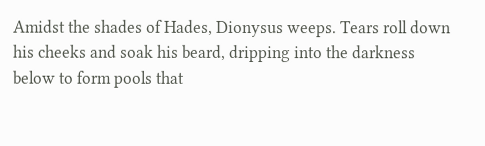Amidst the shades of Hades, Dionysus weeps. Tears roll down his cheeks and soak his beard, dripping into the darkness below to form pools that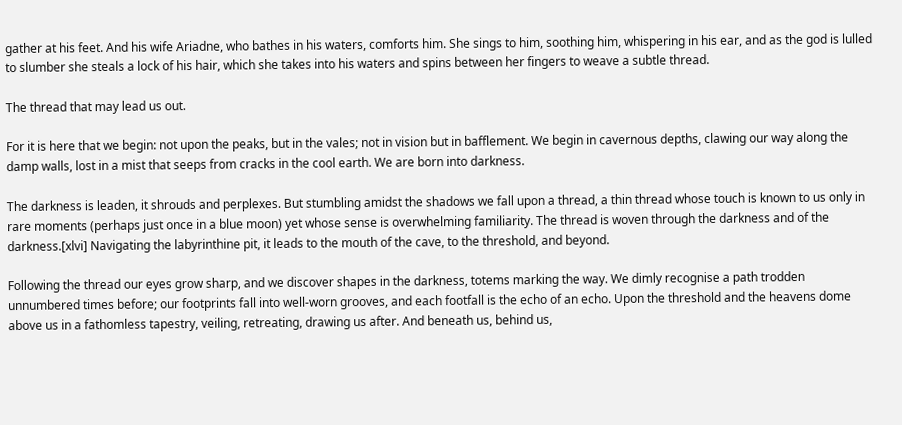gather at his feet. And his wife Ariadne, who bathes in his waters, comforts him. She sings to him, soothing him, whispering in his ear, and as the god is lulled to slumber she steals a lock of his hair, which she takes into his waters and spins between her fingers to weave a subtle thread.

The thread that may lead us out.

For it is here that we begin: not upon the peaks, but in the vales; not in vision but in bafflement. We begin in cavernous depths, clawing our way along the damp walls, lost in a mist that seeps from cracks in the cool earth. We are born into darkness.

The darkness is leaden, it shrouds and perplexes. But stumbling amidst the shadows we fall upon a thread, a thin thread whose touch is known to us only in rare moments (perhaps just once in a blue moon) yet whose sense is overwhelming familiarity. The thread is woven through the darkness and of the darkness.[xlvi] Navigating the labyrinthine pit, it leads to the mouth of the cave, to the threshold, and beyond.

Following the thread our eyes grow sharp, and we discover shapes in the darkness, totems marking the way. We dimly recognise a path trodden unnumbered times before; our footprints fall into well-worn grooves, and each footfall is the echo of an echo. Upon the threshold and the heavens dome above us in a fathomless tapestry, veiling, retreating, drawing us after. And beneath us, behind us,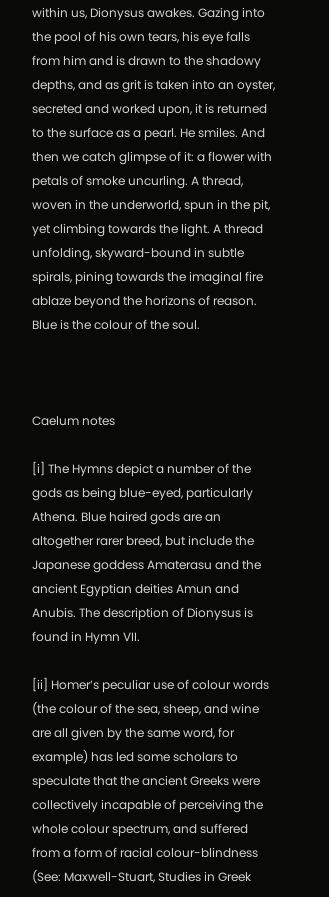within us, Dionysus awakes. Gazing into the pool of his own tears, his eye falls from him and is drawn to the shadowy depths, and as grit is taken into an oyster, secreted and worked upon, it is returned to the surface as a pearl. He smiles. And then we catch glimpse of it: a flower with petals of smoke uncurling. A thread, woven in the underworld, spun in the pit, yet climbing towards the light. A thread unfolding, skyward-bound in subtle spirals, pining towards the imaginal fire ablaze beyond the horizons of reason. Blue is the colour of the soul.



Caelum notes

[i] The Hymns depict a number of the gods as being blue-eyed, particularly Athena. Blue haired gods are an altogether rarer breed, but include the Japanese goddess Amaterasu and the ancient Egyptian deities Amun and Anubis. The description of Dionysus is found in Hymn VII.

[ii] Homer’s peculiar use of colour words (the colour of the sea, sheep, and wine are all given by the same word, for example) has led some scholars to speculate that the ancient Greeks were collectively incapable of perceiving the whole colour spectrum, and suffered from a form of racial colour-blindness (See: Maxwell-Stuart, Studies in Greek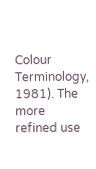Colour Terminology, 1981). The more refined use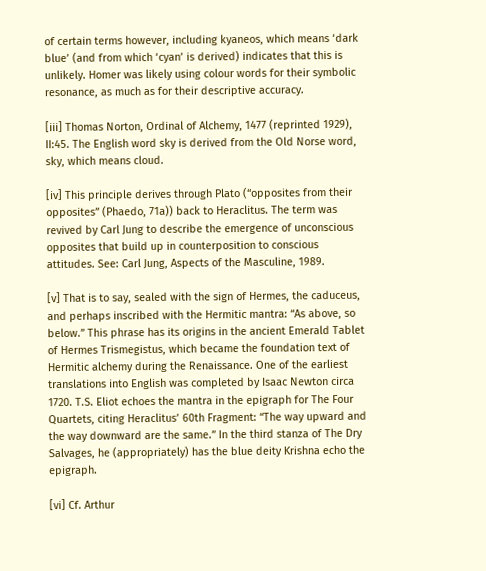of certain terms however, including kyaneos, which means ‘dark blue’ (and from which ‘cyan’ is derived) indicates that this is unlikely. Homer was likely using colour words for their symbolic resonance, as much as for their descriptive accuracy.

[iii] Thomas Norton, Ordinal of Alchemy, 1477 (reprinted 1929), II:45. The English word sky is derived from the Old Norse word, sky, which means cloud.

[iv] This principle derives through Plato (“opposites from their opposites” (Phaedo, 71a)) back to Heraclitus. The term was revived by Carl Jung to describe the emergence of unconscious opposites that build up in counterposition to conscious attitudes. See: Carl Jung, Aspects of the Masculine, 1989.

[v] That is to say, sealed with the sign of Hermes, the caduceus, and perhaps inscribed with the Hermitic mantra: “As above, so below.” This phrase has its origins in the ancient Emerald Tablet of Hermes Trismegistus, which became the foundation text of Hermitic alchemy during the Renaissance. One of the earliest translations into English was completed by Isaac Newton circa 1720. T.S. Eliot echoes the mantra in the epigraph for The Four Quartets, citing Heraclitus’ 60th Fragment: “The way upward and the way downward are the same.” In the third stanza of The Dry Salvages, he (appropriately) has the blue deity Krishna echo the epigraph.

[vi] Cf. Arthur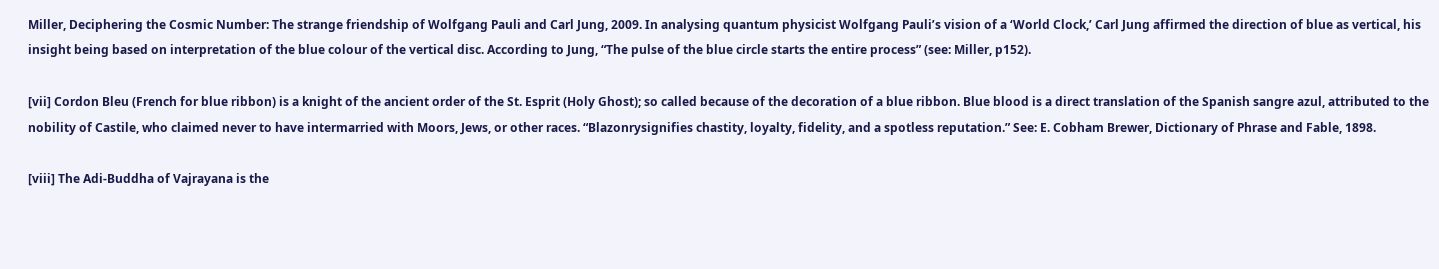Miller, Deciphering the Cosmic Number: The strange friendship of Wolfgang Pauli and Carl Jung, 2009. In analysing quantum physicist Wolfgang Pauli’s vision of a ‘World Clock,’ Carl Jung affirmed the direction of blue as vertical, his insight being based on interpretation of the blue colour of the vertical disc. According to Jung, “The pulse of the blue circle starts the entire process” (see: Miller, p152).

[vii] Cordon Bleu (French for blue ribbon) is a knight of the ancient order of the St. Esprit (Holy Ghost); so called because of the decoration of a blue ribbon. Blue blood is a direct translation of the Spanish sangre azul, attributed to the nobility of Castile, who claimed never to have intermarried with Moors, Jews, or other races. “Blazonrysignifies chastity, loyalty, fidelity, and a spotless reputation.” See: E. Cobham Brewer, Dictionary of Phrase and Fable, 1898.

[viii] The Adi-Buddha of Vajrayana is the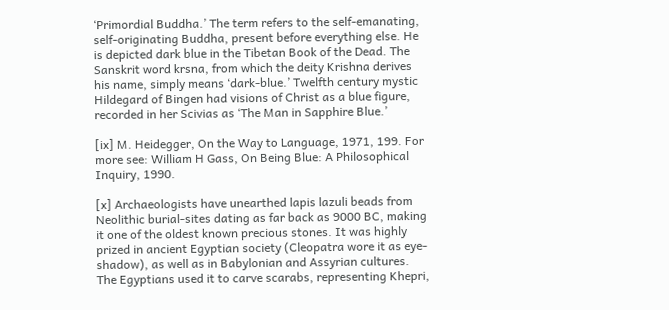‘Primordial Buddha.’ The term refers to the self-emanating, self-originating Buddha, present before everything else. He is depicted dark blue in the Tibetan Book of the Dead. The Sanskrit word krsna, from which the deity Krishna derives his name, simply means ‘dark-blue.’ Twelfth century mystic Hildegard of Bingen had visions of Christ as a blue figure, recorded in her Scivias as ‘The Man in Sapphire Blue.’

[ix] M. Heidegger, On the Way to Language, 1971, 199. For more see: William H Gass, On Being Blue: A Philosophical Inquiry, 1990.

[x] Archaeologists have unearthed lapis lazuli beads from Neolithic burial-sites dating as far back as 9000 BC, making it one of the oldest known precious stones. It was highly prized in ancient Egyptian society (Cleopatra wore it as eye-shadow), as well as in Babylonian and Assyrian cultures. The Egyptians used it to carve scarabs, representing Khepri,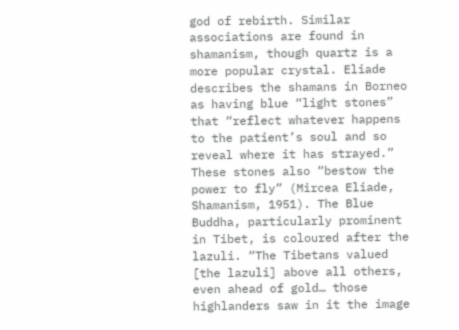god of rebirth. Similar associations are found in shamanism, though quartz is a more popular crystal. Eliade describes the shamans in Borneo as having blue “light stones” that “reflect whatever happens to the patient’s soul and so reveal where it has strayed.” These stones also “bestow the power to fly” (Mircea Eliade, Shamanism, 1951). The Blue Buddha, particularly prominent in Tibet, is coloured after the lazuli. “The Tibetans valued [the lazuli] above all others, even ahead of gold… those highlanders saw in it the image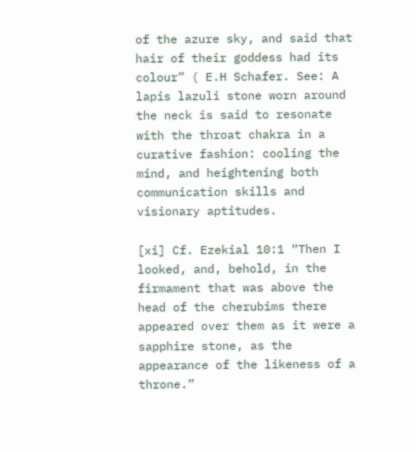of the azure sky, and said that hair of their goddess had its colour” ( E.H Schafer. See: A lapis lazuli stone worn around the neck is said to resonate with the throat chakra in a curative fashion: cooling the mind, and heightening both communication skills and visionary aptitudes.

[xi] Cf. Ezekial 10:1 “Then I looked, and, behold, in the firmament that was above the head of the cherubims there appeared over them as it were a sapphire stone, as the appearance of the likeness of a throne.”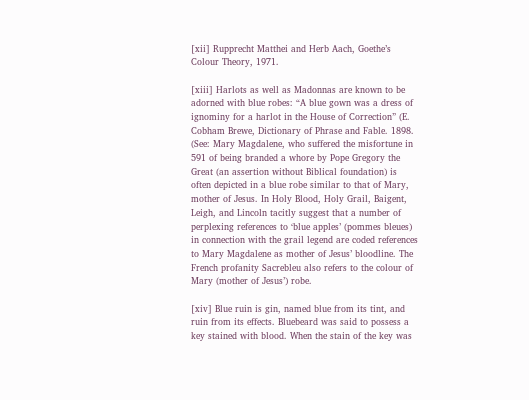[xii] Rupprecht Matthei and Herb Aach, Goethe’s Colour Theory, 1971.

[xiii] Harlots as well as Madonnas are known to be adorned with blue robes: “A blue gown was a dress of ignominy for a harlot in the House of Correction” (E. Cobham Brewe, Dictionary of Phrase and Fable. 1898. (See: Mary Magdalene, who suffered the misfortune in 591 of being branded a whore by Pope Gregory the Great (an assertion without Biblical foundation) is often depicted in a blue robe similar to that of Mary, mother of Jesus. In Holy Blood, Holy Grail, Baigent, Leigh, and Lincoln tacitly suggest that a number of perplexing references to ‘blue apples’ (pommes bleues) in connection with the grail legend are coded references to Mary Magdalene as mother of Jesus’ bloodline. The French profanity Sacrebleu also refers to the colour of Mary (mother of Jesus’) robe.

[xiv] Blue ruin is gin, named blue from its tint, and ruin from its effects. Bluebeard was said to possess a key stained with blood. When the stain of the key was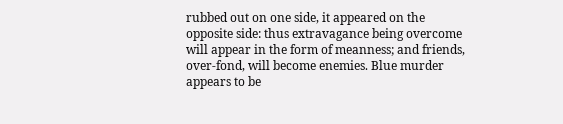rubbed out on one side, it appeared on the opposite side: thus extravagance being overcome will appear in the form of meanness; and friends, over-fond, will become enemies. Blue murder appears to be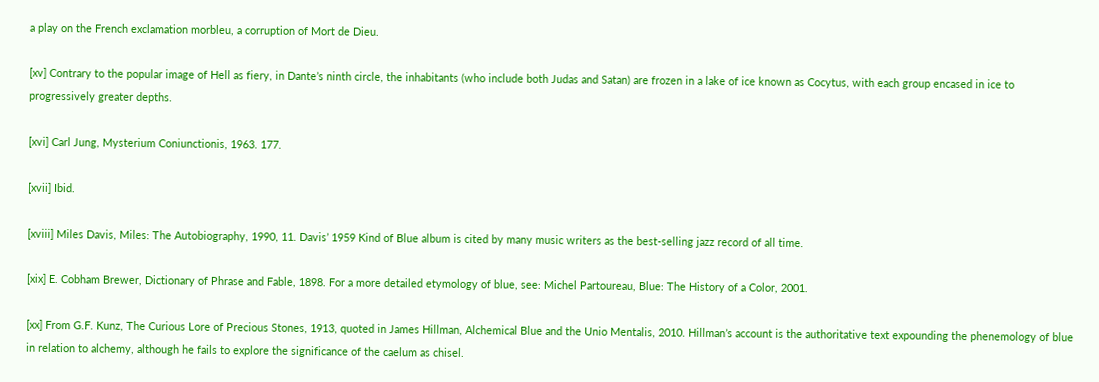a play on the French exclamation morbleu, a corruption of Mort de Dieu.

[xv] Contrary to the popular image of Hell as fiery, in Dante’s ninth circle, the inhabitants (who include both Judas and Satan) are frozen in a lake of ice known as Cocytus, with each group encased in ice to progressively greater depths.

[xvi] Carl Jung, Mysterium Coniunctionis, 1963. 177.

[xvii] Ibid.

[xviii] Miles Davis, Miles: The Autobiography, 1990, 11. Davis’ 1959 Kind of Blue album is cited by many music writers as the best-selling jazz record of all time.

[xix] E. Cobham Brewer, Dictionary of Phrase and Fable, 1898. For a more detailed etymology of blue, see: Michel Partoureau, Blue: The History of a Color, 2001.

[xx] From G.F. Kunz, The Curious Lore of Precious Stones, 1913, quoted in James Hillman, Alchemical Blue and the Unio Mentalis, 2010. Hillman’s account is the authoritative text expounding the phenemology of blue in relation to alchemy, although he fails to explore the significance of the caelum as chisel.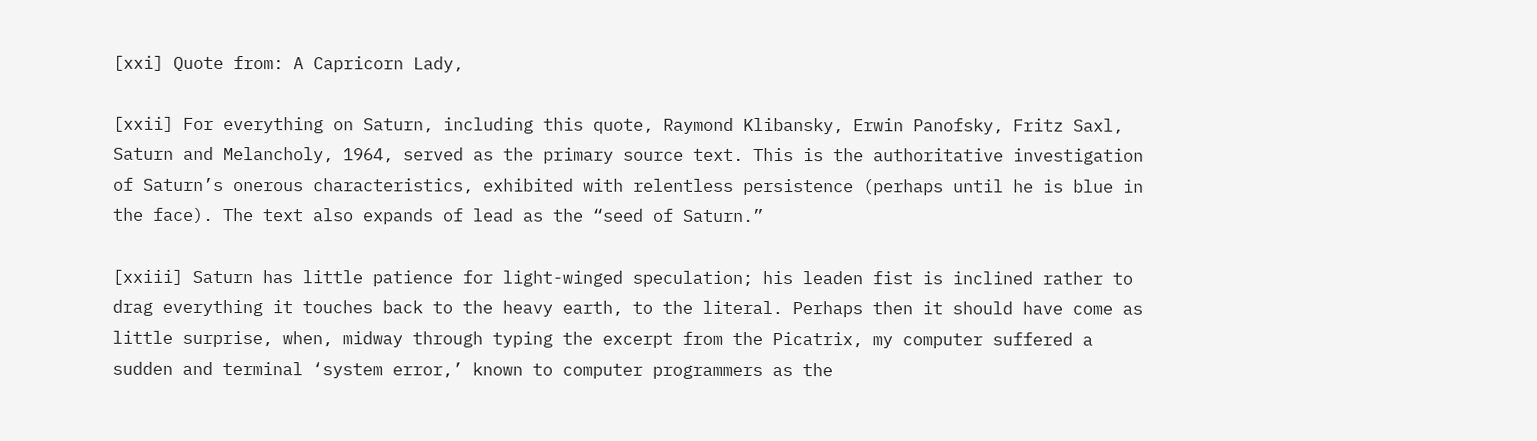[xxi] Quote from: A Capricorn Lady,

[xxii] For everything on Saturn, including this quote, Raymond Klibansky, Erwin Panofsky, Fritz Saxl, Saturn and Melancholy, 1964, served as the primary source text. This is the authoritative investigation of Saturn’s onerous characteristics, exhibited with relentless persistence (perhaps until he is blue in the face). The text also expands of lead as the “seed of Saturn.”

[xxiii] Saturn has little patience for light-winged speculation; his leaden fist is inclined rather to drag everything it touches back to the heavy earth, to the literal. Perhaps then it should have come as little surprise, when, midway through typing the excerpt from the Picatrix, my computer suffered a sudden and terminal ‘system error,’ known to computer programmers as the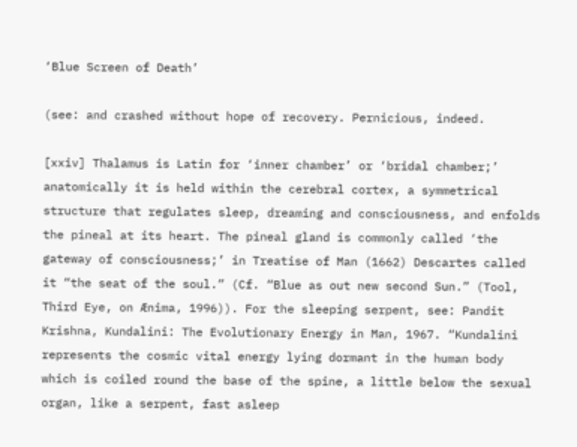‘Blue Screen of Death’

(see: and crashed without hope of recovery. Pernicious, indeed.

[xxiv] Thalamus is Latin for ‘inner chamber’ or ‘bridal chamber;’ anatomically it is held within the cerebral cortex, a symmetrical structure that regulates sleep, dreaming and consciousness, and enfolds the pineal at its heart. The pineal gland is commonly called ‘the gateway of consciousness;’ in Treatise of Man (1662) Descartes called it “the seat of the soul.” (Cf. “Blue as out new second Sun.” (Tool, Third Eye, on Ænima, 1996)). For the sleeping serpent, see: Pandit Krishna, Kundalini: The Evolutionary Energy in Man, 1967. “Kundalini represents the cosmic vital energy lying dormant in the human body which is coiled round the base of the spine, a little below the sexual organ, like a serpent, fast asleep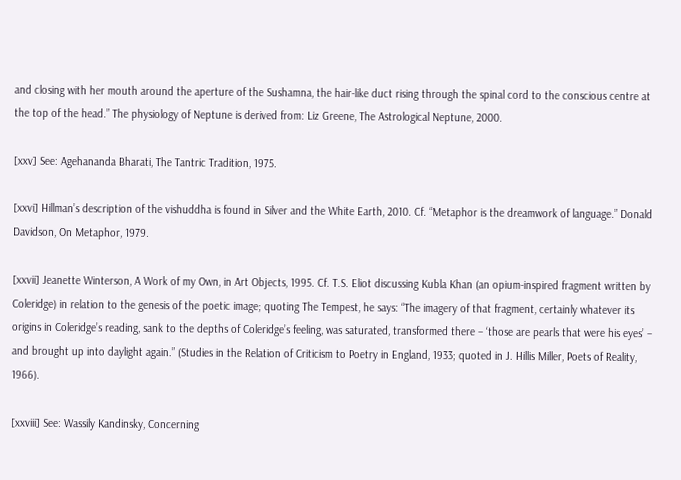and closing with her mouth around the aperture of the Sushamna, the hair-like duct rising through the spinal cord to the conscious centre at the top of the head.” The physiology of Neptune is derived from: Liz Greene, The Astrological Neptune, 2000.

[xxv] See: Agehananda Bharati, The Tantric Tradition, 1975.

[xxvi] Hillman’s description of the vishuddha is found in Silver and the White Earth, 2010. Cf. “Metaphor is the dreamwork of language.” Donald Davidson, On Metaphor, 1979.

[xxvii] Jeanette Winterson, A Work of my Own, in Art Objects, 1995. Cf. T.S. Eliot discussing Kubla Khan (an opium-inspired fragment written by Coleridge) in relation to the genesis of the poetic image; quoting The Tempest, he says: “The imagery of that fragment, certainly whatever its origins in Coleridge’s reading, sank to the depths of Coleridge’s feeling, was saturated, transformed there – ‘those are pearls that were his eyes’ – and brought up into daylight again.” (Studies in the Relation of Criticism to Poetry in England, 1933; quoted in J. Hillis Miller, Poets of Reality, 1966).

[xxviii] See: Wassily Kandinsky, Concerning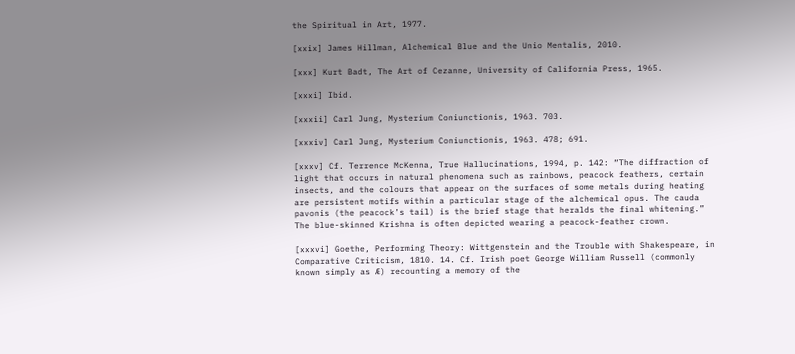the Spiritual in Art, 1977.

[xxix] James Hillman, Alchemical Blue and the Unio Mentalis, 2010.

[xxx] Kurt Badt, The Art of Cezanne, University of California Press, 1965.

[xxxi] Ibid.

[xxxii] Carl Jung, Mysterium Coniunctionis, 1963. 703.

[xxxiv] Carl Jung, Mysterium Coniunctionis, 1963. 478; 691.

[xxxv] Cf. Terrence McKenna, True Hallucinations, 1994, p. 142: “The diffraction of light that occurs in natural phenomena such as rainbows, peacock feathers, certain insects, and the colours that appear on the surfaces of some metals during heating are persistent motifs within a particular stage of the alchemical opus. The cauda pavonis (the peacock’s tail) is the brief stage that heralds the final whitening.” The blue-skinned Krishna is often depicted wearing a peacock-feather crown.

[xxxvi] Goethe, Performing Theory: Wittgenstein and the Trouble with Shakespeare, in Comparative Criticism, 1810. 14. Cf. Irish poet George William Russell (commonly known simply as Æ) recounting a memory of the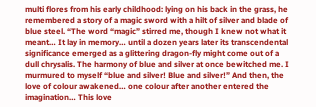multi flores from his early childhood: lying on his back in the grass, he remembered a story of a magic sword with a hilt of silver and blade of blue steel. “The word “magic” stirred me, though I knew not what it meant… It lay in memory… until a dozen years later its transcendental significance emerged as a glittering dragon-fly might come out of a dull chrysalis. The harmony of blue and silver at once bewitched me. I murmured to myself “blue and silver! Blue and silver!” And then, the love of colour awakened… one colour after another entered the imagination… This love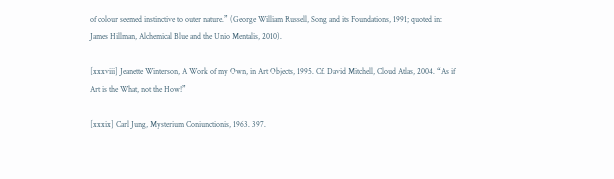of colour seemed instinctive to outer nature.” (George William Russell, Song and its Foundations, 1991; quoted in: James Hillman, Alchemical Blue and the Unio Mentalis, 2010).

[xxxviii] Jeanette Winterson, A Work of my Own, in Art Objects, 1995. Cf. David Mitchell, Cloud Atlas, 2004. “As if Art is the What, not the How!”

[xxxix] Carl Jung, Mysterium Coniunctionis, 1963. 397.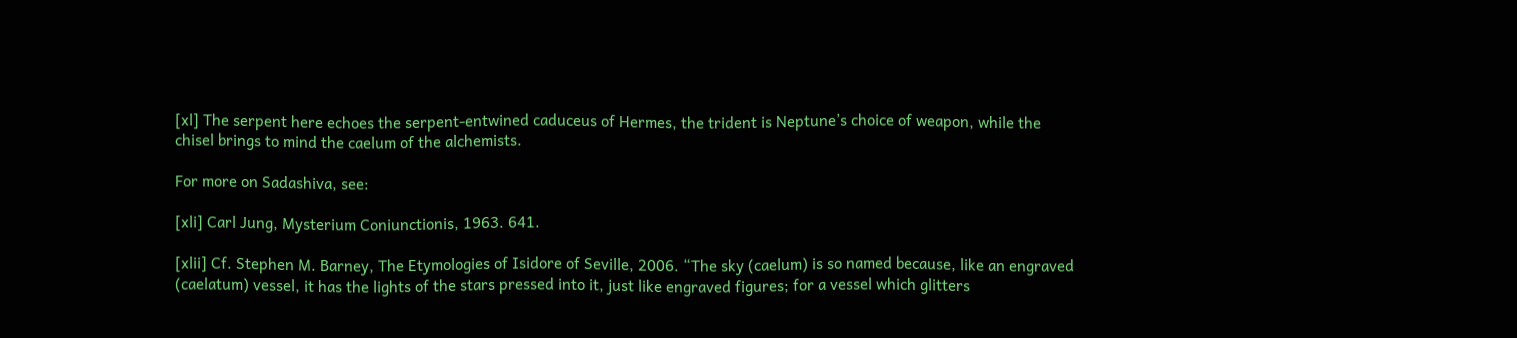[xl] The serpent here echoes the serpent-entwined caduceus of Hermes, the trident is Neptune’s choice of weapon, while the chisel brings to mind the caelum of the alchemists.

For more on Sadashiva, see:

[xli] Carl Jung, Mysterium Coniunctionis, 1963. 641.

[xlii] Cf. Stephen M. Barney, The Etymologies of Isidore of Seville, 2006. “The sky (caelum) is so named because, like an engraved (caelatum) vessel, it has the lights of the stars pressed into it, just like engraved figures; for a vessel which glitters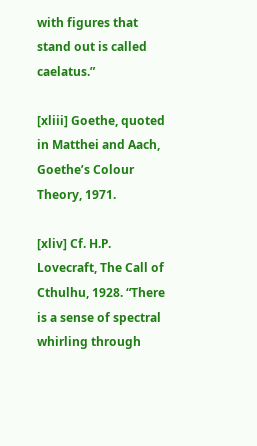with figures that stand out is called caelatus.”

[xliii] Goethe, quoted in Matthei and Aach, Goethe’s Colour Theory, 1971.

[xliv] Cf. H.P. Lovecraft, The Call of Cthulhu, 1928. “There is a sense of spectral whirling through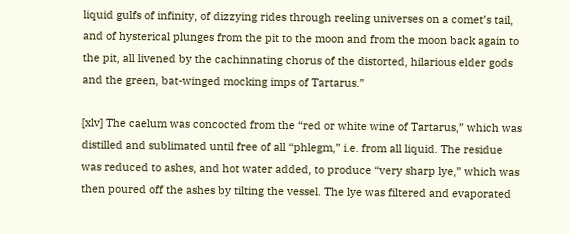liquid gulfs of infinity, of dizzying rides through reeling universes on a comet’s tail, and of hysterical plunges from the pit to the moon and from the moon back again to the pit, all livened by the cachinnating chorus of the distorted, hilarious elder gods and the green, bat-winged mocking imps of Tartarus.”

[xlv] The caelum was concocted from the “red or white wine of Tartarus,” which was distilled and sublimated until free of all “phlegm,” i.e. from all liquid. The residue was reduced to ashes, and hot water added, to produce “very sharp lye,” which was then poured off the ashes by tilting the vessel. The lye was filtered and evaporated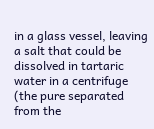in a glass vessel, leaving a salt that could be dissolved in tartaric water in a centrifuge (the pure separated from the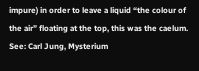impure) in order to leave a liquid “the colour of the air” floating at the top, this was the caelum. See: Carl Jung, Mysterium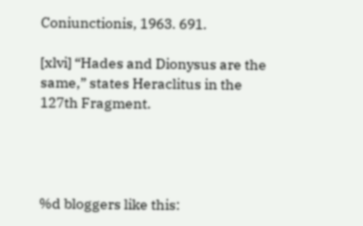Coniunctionis, 1963. 691.

[xlvi] “Hades and Dionysus are the same,” states Heraclitus in the 127th Fragment.




%d bloggers like this: